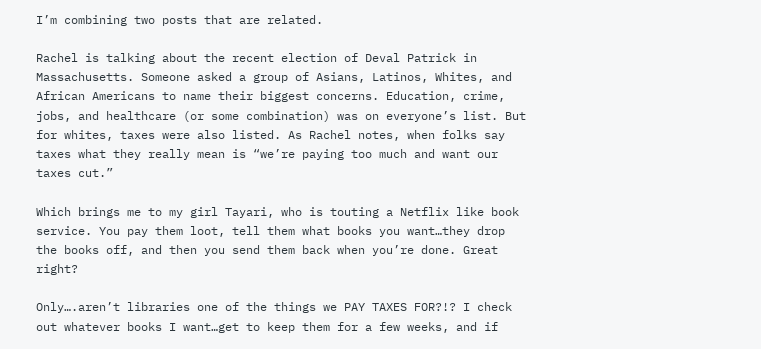I’m combining two posts that are related.

Rachel is talking about the recent election of Deval Patrick in Massachusetts. Someone asked a group of Asians, Latinos, Whites, and African Americans to name their biggest concerns. Education, crime, jobs, and healthcare (or some combination) was on everyone’s list. But for whites, taxes were also listed. As Rachel notes, when folks say taxes what they really mean is “we’re paying too much and want our taxes cut.”

Which brings me to my girl Tayari, who is touting a Netflix like book service. You pay them loot, tell them what books you want…they drop the books off, and then you send them back when you’re done. Great right?

Only….aren’t libraries one of the things we PAY TAXES FOR?!? I check out whatever books I want…get to keep them for a few weeks, and if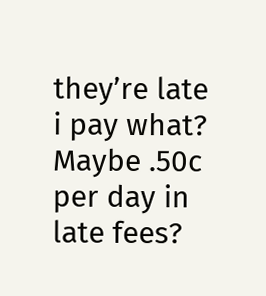they’re late i pay what? Maybe .50c per day in late fees?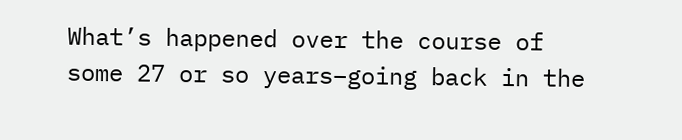What’s happened over the course of some 27 or so years–going back in the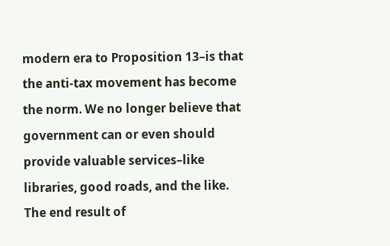modern era to Proposition 13–is that the anti-tax movement has become the norm. We no longer believe that government can or even should provide valuable services–like libraries, good roads, and the like. The end result of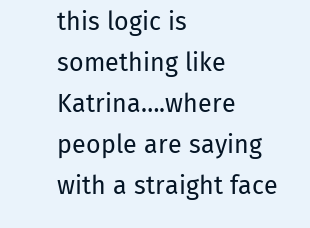this logic is something like Katrina….where people are saying with a straight face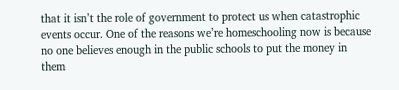that it isn’t the role of government to protect us when catastrophic events occur. One of the reasons we’re homeschooling now is because no one believes enough in the public schools to put the money in them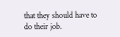that they should have to do their job.